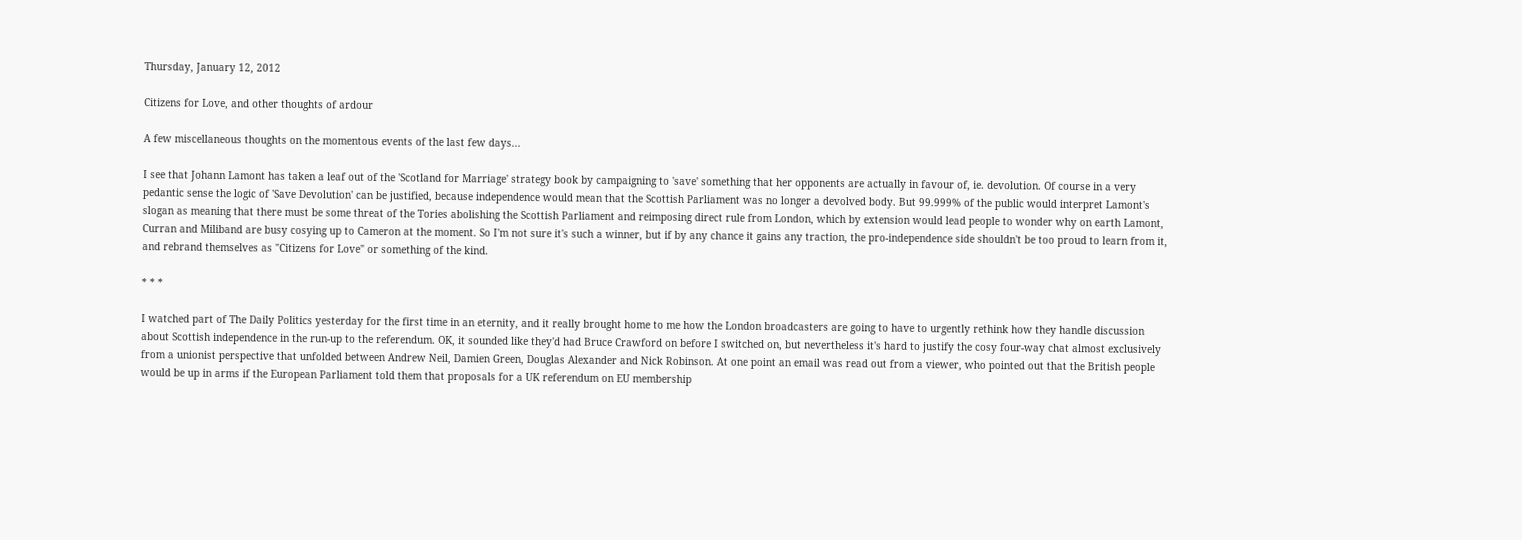Thursday, January 12, 2012

Citizens for Love, and other thoughts of ardour

A few miscellaneous thoughts on the momentous events of the last few days...

I see that Johann Lamont has taken a leaf out of the 'Scotland for Marriage' strategy book by campaigning to 'save' something that her opponents are actually in favour of, ie. devolution. Of course in a very pedantic sense the logic of 'Save Devolution' can be justified, because independence would mean that the Scottish Parliament was no longer a devolved body. But 99.999% of the public would interpret Lamont's slogan as meaning that there must be some threat of the Tories abolishing the Scottish Parliament and reimposing direct rule from London, which by extension would lead people to wonder why on earth Lamont, Curran and Miliband are busy cosying up to Cameron at the moment. So I'm not sure it's such a winner, but if by any chance it gains any traction, the pro-independence side shouldn't be too proud to learn from it, and rebrand themselves as "Citizens for Love" or something of the kind.

* * *

I watched part of The Daily Politics yesterday for the first time in an eternity, and it really brought home to me how the London broadcasters are going to have to urgently rethink how they handle discussion about Scottish independence in the run-up to the referendum. OK, it sounded like they'd had Bruce Crawford on before I switched on, but nevertheless it's hard to justify the cosy four-way chat almost exclusively from a unionist perspective that unfolded between Andrew Neil, Damien Green, Douglas Alexander and Nick Robinson. At one point an email was read out from a viewer, who pointed out that the British people would be up in arms if the European Parliament told them that proposals for a UK referendum on EU membership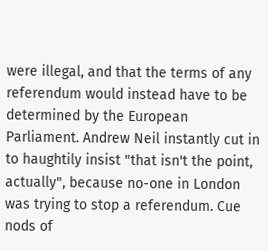were illegal, and that the terms of any referendum would instead have to be determined by the European Parliament. Andrew Neil instantly cut in to haughtily insist "that isn't the point, actually", because no-one in London was trying to stop a referendum. Cue nods of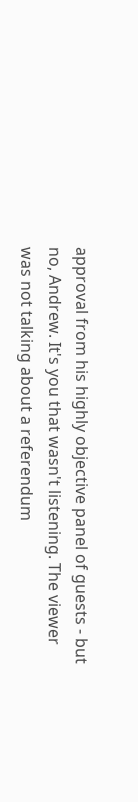approval from his highly objective panel of guests - but no, Andrew. It's you that wasn't listening. The viewer was not talking about a referendum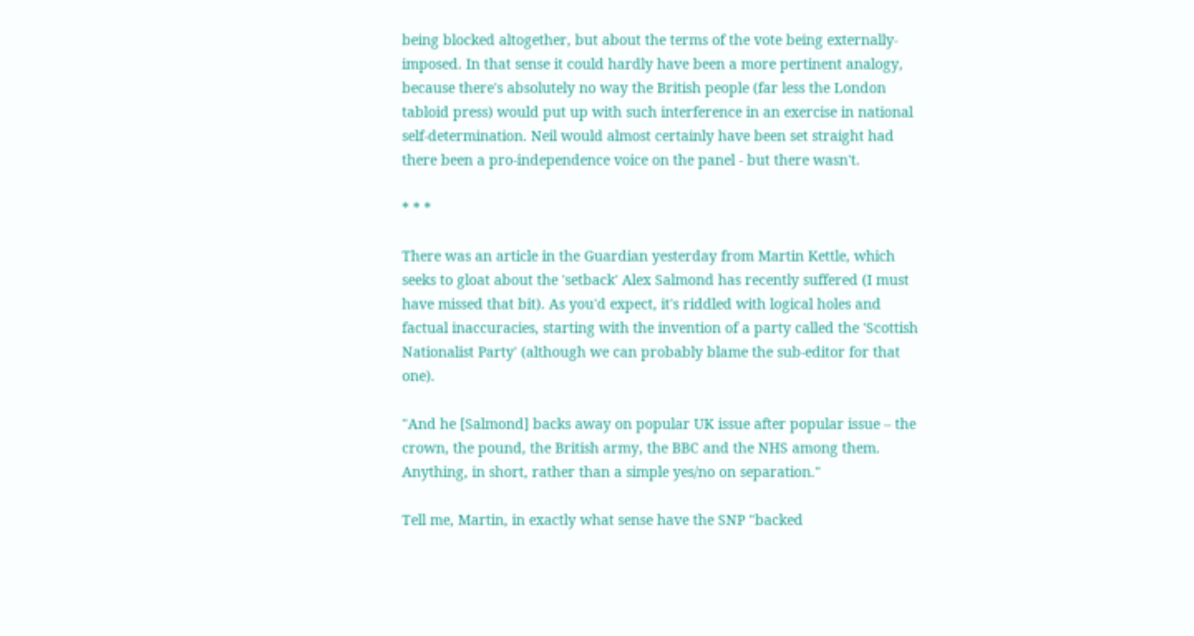being blocked altogether, but about the terms of the vote being externally-imposed. In that sense it could hardly have been a more pertinent analogy, because there's absolutely no way the British people (far less the London tabloid press) would put up with such interference in an exercise in national self-determination. Neil would almost certainly have been set straight had there been a pro-independence voice on the panel - but there wasn't.

* * *

There was an article in the Guardian yesterday from Martin Kettle, which seeks to gloat about the 'setback' Alex Salmond has recently suffered (I must have missed that bit). As you'd expect, it's riddled with logical holes and factual inaccuracies, starting with the invention of a party called the 'Scottish Nationalist Party' (although we can probably blame the sub-editor for that one).

"And he [Salmond] backs away on popular UK issue after popular issue – the crown, the pound, the British army, the BBC and the NHS among them. Anything, in short, rather than a simple yes/no on separation."

Tell me, Martin, in exactly what sense have the SNP "backed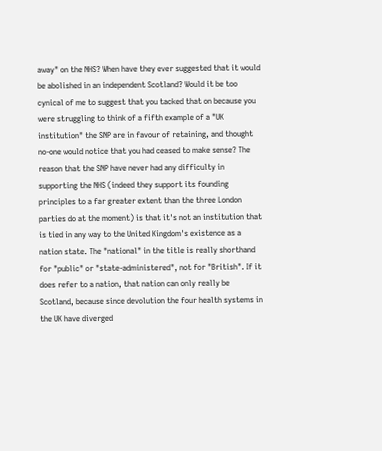away" on the NHS? When have they ever suggested that it would be abolished in an independent Scotland? Would it be too cynical of me to suggest that you tacked that on because you were struggling to think of a fifth example of a "UK institution" the SNP are in favour of retaining, and thought no-one would notice that you had ceased to make sense? The reason that the SNP have never had any difficulty in supporting the NHS (indeed they support its founding principles to a far greater extent than the three London parties do at the moment) is that it's not an institution that is tied in any way to the United Kingdom's existence as a nation state. The "national" in the title is really shorthand for "public" or "state-administered", not for "British". If it does refer to a nation, that nation can only really be Scotland, because since devolution the four health systems in the UK have diverged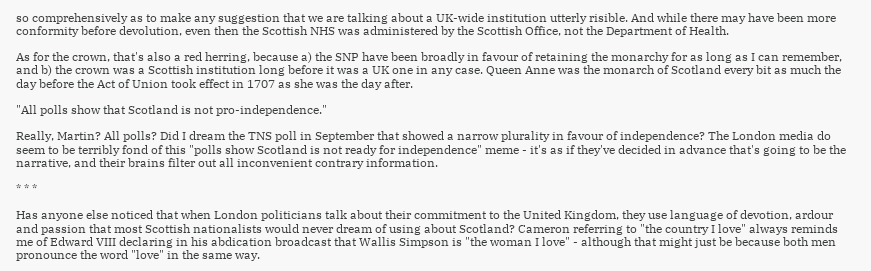so comprehensively as to make any suggestion that we are talking about a UK-wide institution utterly risible. And while there may have been more conformity before devolution, even then the Scottish NHS was administered by the Scottish Office, not the Department of Health.

As for the crown, that's also a red herring, because a) the SNP have been broadly in favour of retaining the monarchy for as long as I can remember, and b) the crown was a Scottish institution long before it was a UK one in any case. Queen Anne was the monarch of Scotland every bit as much the day before the Act of Union took effect in 1707 as she was the day after.

"All polls show that Scotland is not pro-independence."

Really, Martin? All polls? Did I dream the TNS poll in September that showed a narrow plurality in favour of independence? The London media do seem to be terribly fond of this "polls show Scotland is not ready for independence" meme - it's as if they've decided in advance that's going to be the narrative, and their brains filter out all inconvenient contrary information.

* * *

Has anyone else noticed that when London politicians talk about their commitment to the United Kingdom, they use language of devotion, ardour and passion that most Scottish nationalists would never dream of using about Scotland? Cameron referring to "the country I love" always reminds me of Edward VIII declaring in his abdication broadcast that Wallis Simpson is "the woman I love" - although that might just be because both men pronounce the word "love" in the same way.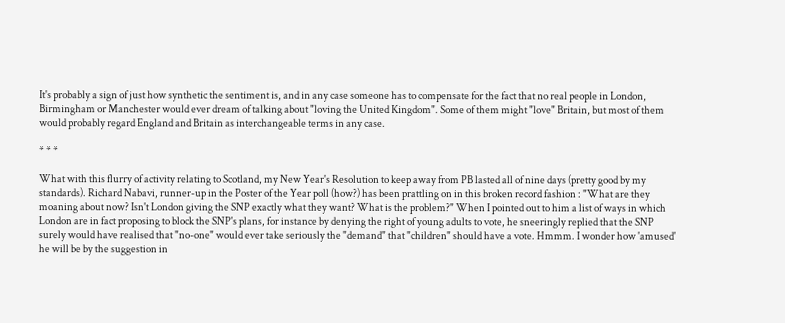It's probably a sign of just how synthetic the sentiment is, and in any case someone has to compensate for the fact that no real people in London, Birmingham or Manchester would ever dream of talking about "loving the United Kingdom". Some of them might "love" Britain, but most of them would probably regard England and Britain as interchangeable terms in any case.

* * *

What with this flurry of activity relating to Scotland, my New Year's Resolution to keep away from PB lasted all of nine days (pretty good by my standards). Richard Nabavi, runner-up in the Poster of the Year poll (how?) has been prattling on in this broken record fashion : "What are they moaning about now? Isn't London giving the SNP exactly what they want? What is the problem?" When I pointed out to him a list of ways in which London are in fact proposing to block the SNP's plans, for instance by denying the right of young adults to vote, he sneeringly replied that the SNP surely would have realised that "no-one" would ever take seriously the "demand" that "children" should have a vote. Hmmm. I wonder how 'amused' he will be by the suggestion in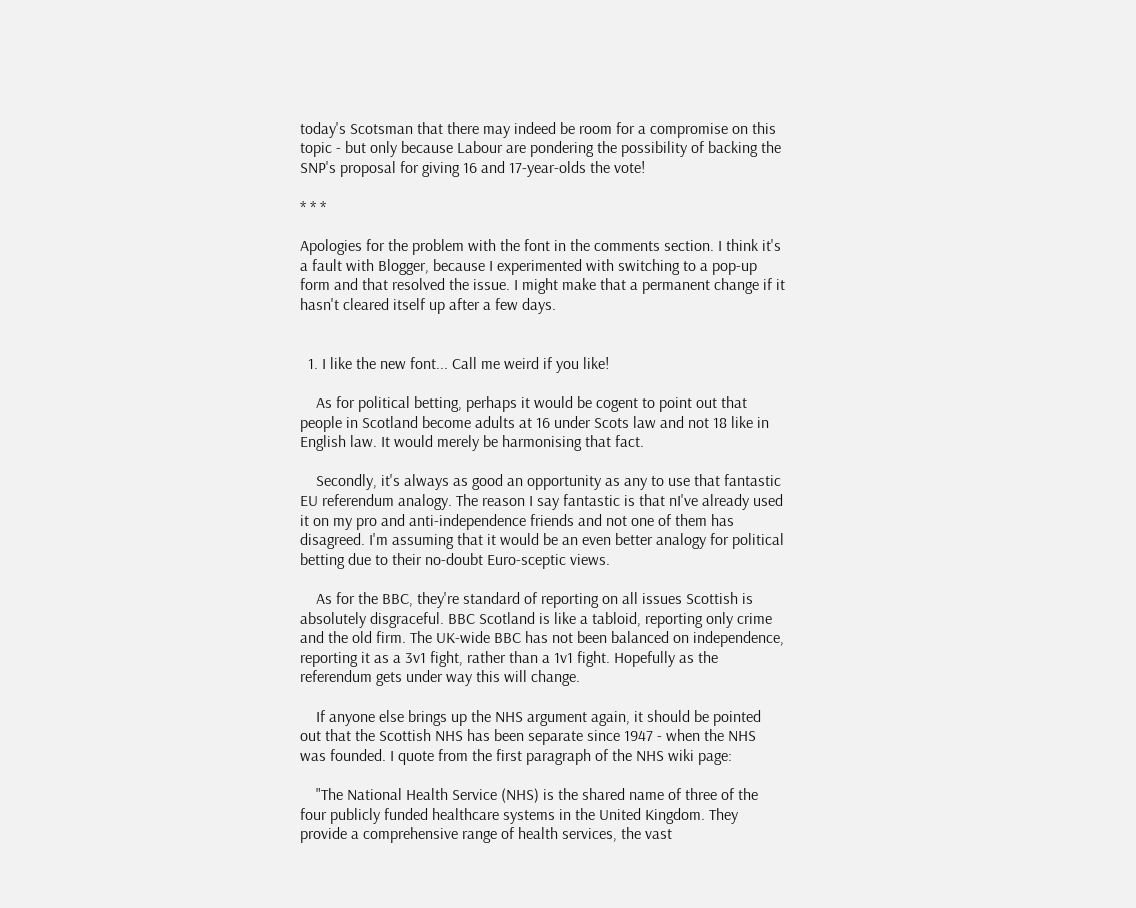today's Scotsman that there may indeed be room for a compromise on this topic - but only because Labour are pondering the possibility of backing the SNP's proposal for giving 16 and 17-year-olds the vote!

* * *

Apologies for the problem with the font in the comments section. I think it's a fault with Blogger, because I experimented with switching to a pop-up form and that resolved the issue. I might make that a permanent change if it hasn't cleared itself up after a few days.


  1. I like the new font... Call me weird if you like!

    As for political betting, perhaps it would be cogent to point out that people in Scotland become adults at 16 under Scots law and not 18 like in English law. It would merely be harmonising that fact.

    Secondly, it's always as good an opportunity as any to use that fantastic EU referendum analogy. The reason I say fantastic is that nI've already used it on my pro and anti-independence friends and not one of them has disagreed. I'm assuming that it would be an even better analogy for political betting due to their no-doubt Euro-sceptic views.

    As for the BBC, they're standard of reporting on all issues Scottish is absolutely disgraceful. BBC Scotland is like a tabloid, reporting only crime and the old firm. The UK-wide BBC has not been balanced on independence, reporting it as a 3v1 fight, rather than a 1v1 fight. Hopefully as the referendum gets under way this will change.

    If anyone else brings up the NHS argument again, it should be pointed out that the Scottish NHS has been separate since 1947 - when the NHS was founded. I quote from the first paragraph of the NHS wiki page:

    "The National Health Service (NHS) is the shared name of three of the four publicly funded healthcare systems in the United Kingdom. They provide a comprehensive range of health services, the vast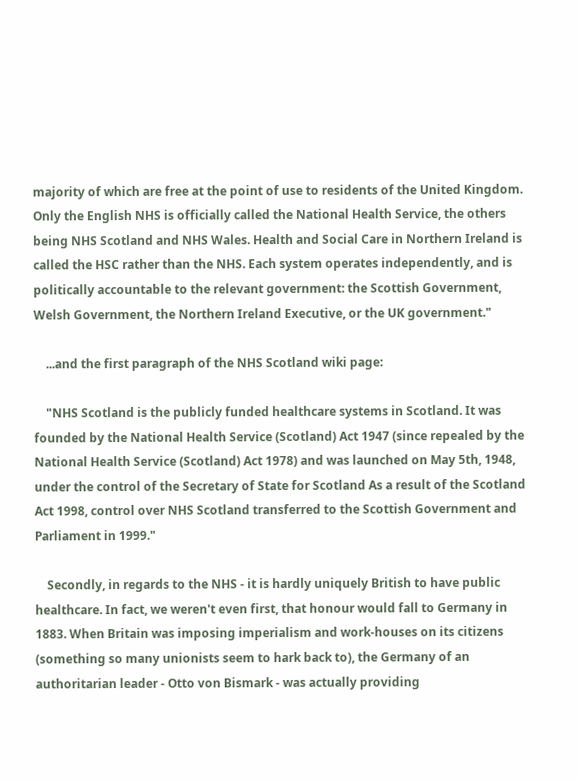majority of which are free at the point of use to residents of the United Kingdom. Only the English NHS is officially called the National Health Service, the others being NHS Scotland and NHS Wales. Health and Social Care in Northern Ireland is called the HSC rather than the NHS. Each system operates independently, and is politically accountable to the relevant government: the Scottish Government, Welsh Government, the Northern Ireland Executive, or the UK government."

    ...and the first paragraph of the NHS Scotland wiki page:

    "NHS Scotland is the publicly funded healthcare systems in Scotland. It was founded by the National Health Service (Scotland) Act 1947 (since repealed by the National Health Service (Scotland) Act 1978) and was launched on May 5th, 1948, under the control of the Secretary of State for Scotland As a result of the Scotland Act 1998, control over NHS Scotland transferred to the Scottish Government and Parliament in 1999."

    Secondly, in regards to the NHS - it is hardly uniquely British to have public healthcare. In fact, we weren't even first, that honour would fall to Germany in 1883. When Britain was imposing imperialism and work-houses on its citizens (something so many unionists seem to hark back to), the Germany of an authoritarian leader - Otto von Bismark - was actually providing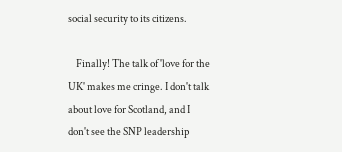social security to its citizens.

    Finally! The talk of 'love for the UK' makes me cringe. I don't talk about love for Scotland, and I don't see the SNP leadership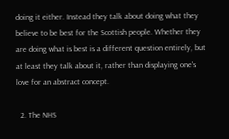doing it either. Instead they talk about doing what they believe to be best for the Scottish people. Whether they are doing what is best is a different question entirely, but at least they talk about it, rather than displaying one's love for an abstract concept.

  2. The NHS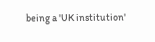being a 'UK institution'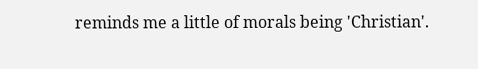reminds me a little of morals being 'Christian'.